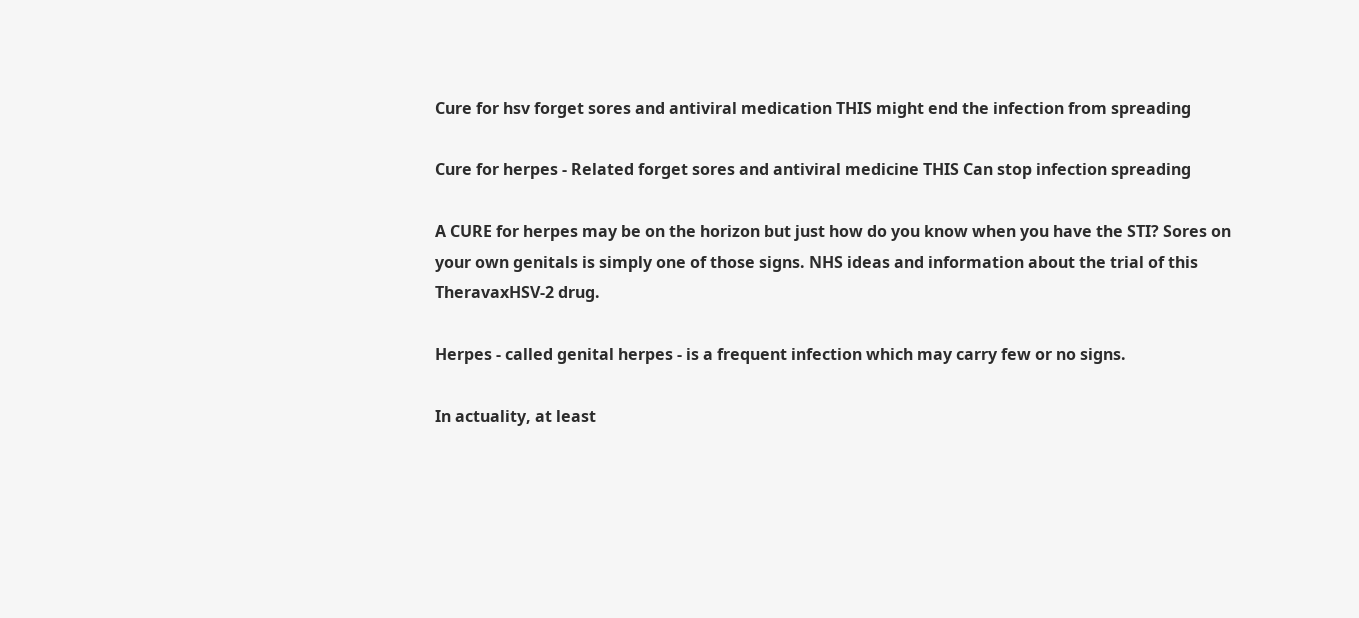Cure for hsv forget sores and antiviral medication THIS might end the infection from spreading

Cure for herpes - Related forget sores and antiviral medicine THIS Can stop infection spreading

A CURE for herpes may be on the horizon but just how do you know when you have the STI? Sores on your own genitals is simply one of those signs. NHS ideas and information about the trial of this TheravaxHSV-2 drug.

Herpes - called genital herpes - is a frequent infection which may carry few or no signs.

In actuality, at least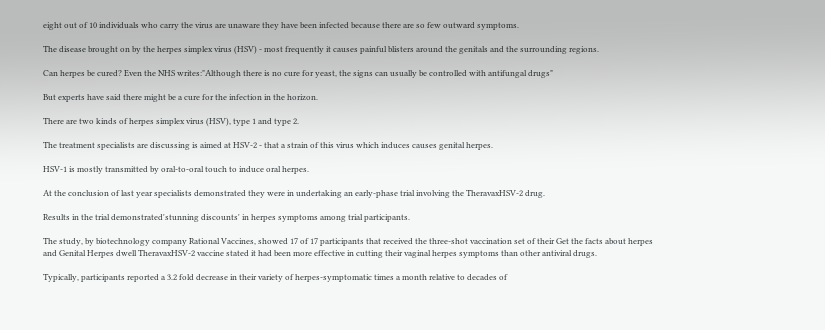eight out of 10 individuals who carry the virus are unaware they have been infected because there are so few outward symptoms.

The disease brought on by the herpes simplex virus (HSV) - most frequently it causes painful blisters around the genitals and the surrounding regions.

Can herpes be cured? Even the NHS writes:"Although there is no cure for yeast, the signs can usually be controlled with antifungal drugs"

But experts have said there might be a cure for the infection in the horizon.

There are two kinds of herpes simplex virus (HSV), type 1 and type 2.

The treatment specialists are discussing is aimed at HSV-2 - that a strain of this virus which induces causes genital herpes.

HSV-1 is mostly transmitted by oral-to-oral touch to induce oral herpes.

At the conclusion of last year specialists demonstrated they were in undertaking an early-phase trial involving the TheravaxHSV-2 drug.

Results in the trial demonstrated'stunning discounts' in herpes symptoms among trial participants.

The study, by biotechnology company Rational Vaccines, showed 17 of 17 participants that received the three-shot vaccination set of their Get the facts about herpes and Genital Herpes dwell TheravaxHSV-2 vaccine stated it had been more effective in cutting their vaginal herpes symptoms than other antiviral drugs.

Typically, participants reported a 3.2 fold decrease in their variety of herpes-symptomatic times a month relative to decades of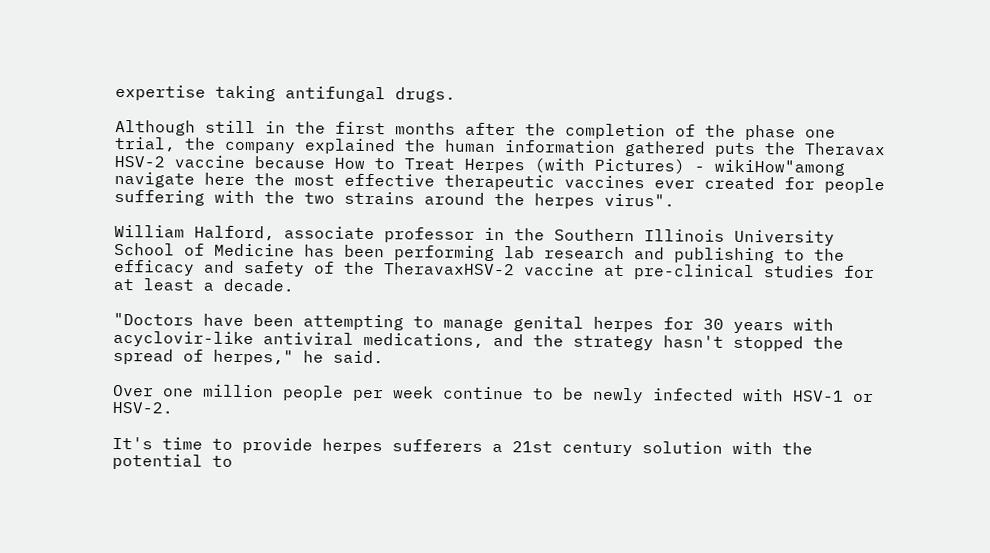expertise taking antifungal drugs.

Although still in the first months after the completion of the phase one trial, the company explained the human information gathered puts the Theravax HSV-2 vaccine because How to Treat Herpes (with Pictures) - wikiHow"among navigate here the most effective therapeutic vaccines ever created for people suffering with the two strains around the herpes virus".

William Halford, associate professor in the Southern Illinois University School of Medicine has been performing lab research and publishing to the efficacy and safety of the TheravaxHSV-2 vaccine at pre-clinical studies for at least a decade.

"Doctors have been attempting to manage genital herpes for 30 years with acyclovir-like antiviral medications, and the strategy hasn't stopped the spread of herpes," he said.

Over one million people per week continue to be newly infected with HSV-1 or HSV-2.

It's time to provide herpes sufferers a 21st century solution with the potential to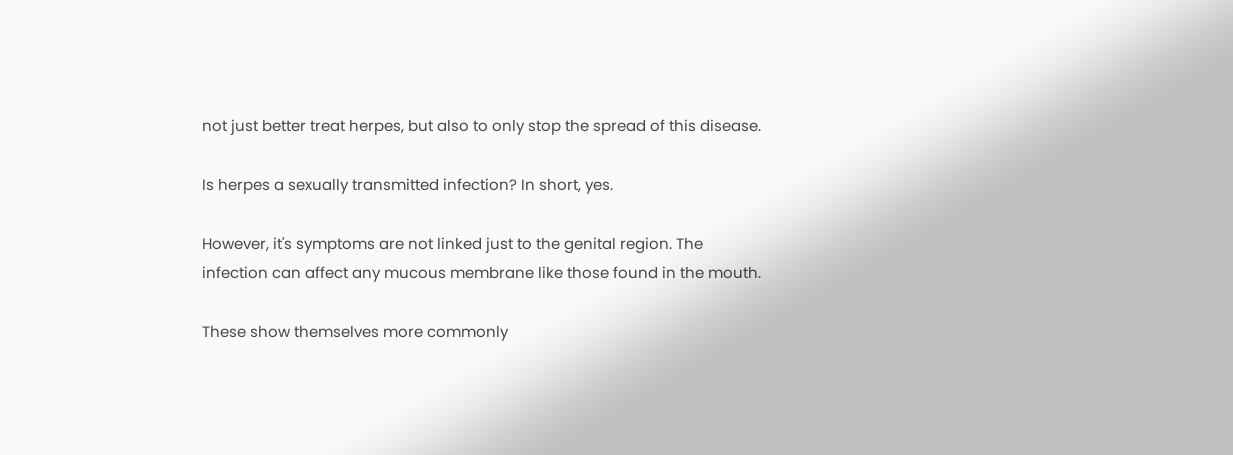not just better treat herpes, but also to only stop the spread of this disease.

Is herpes a sexually transmitted infection? In short, yes.

However, it's symptoms are not linked just to the genital region. The infection can affect any mucous membrane like those found in the mouth.

These show themselves more commonly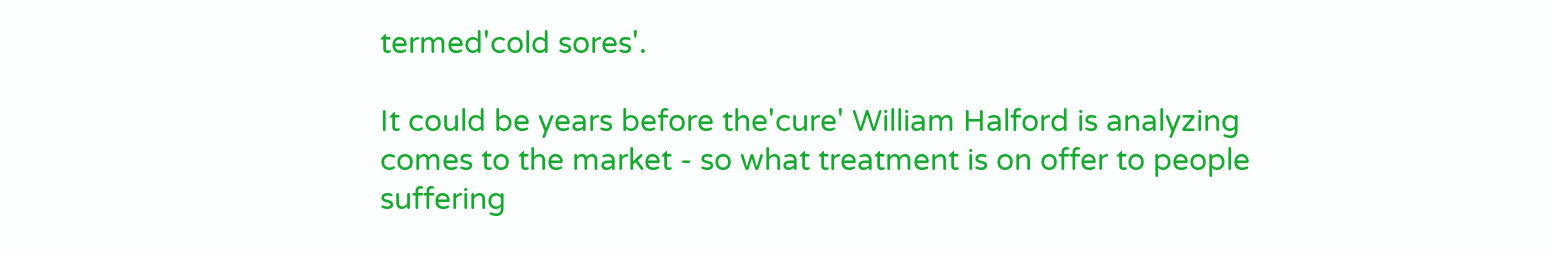termed'cold sores'.

It could be years before the'cure' William Halford is analyzing comes to the market - so what treatment is on offer to people suffering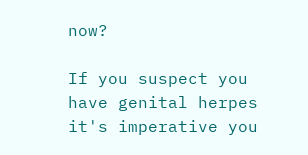now?

If you suspect you have genital herpes it's imperative you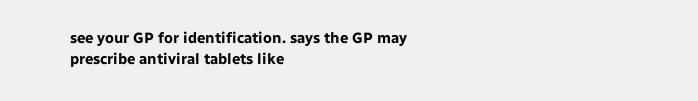see your GP for identification. says the GP may prescribe antiviral tablets like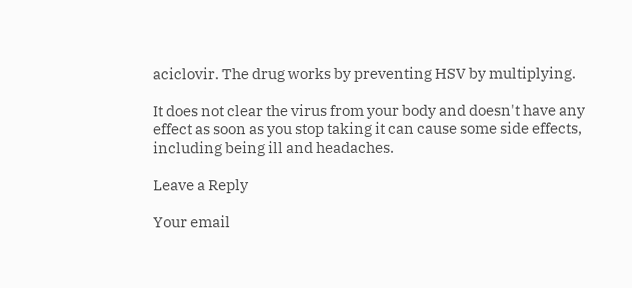aciclovir. The drug works by preventing HSV by multiplying.

It does not clear the virus from your body and doesn't have any effect as soon as you stop taking it can cause some side effects, including being ill and headaches.

Leave a Reply

Your email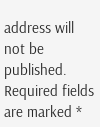address will not be published. Required fields are marked *